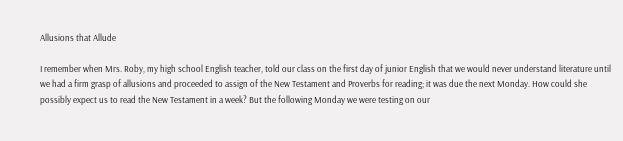Allusions that Allude

I remember when Mrs. Roby, my high school English teacher, told our class on the first day of junior English that we would never understand literature until we had a firm grasp of allusions and proceeded to assign of the New Testament and Proverbs for reading; it was due the next Monday. How could she possibly expect us to read the New Testament in a week? But the following Monday we were testing on our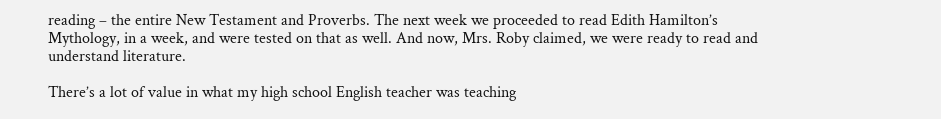reading – the entire New Testament and Proverbs. The next week we proceeded to read Edith Hamilton’s Mythology, in a week, and were tested on that as well. And now, Mrs. Roby claimed, we were ready to read and understand literature.

There’s a lot of value in what my high school English teacher was teaching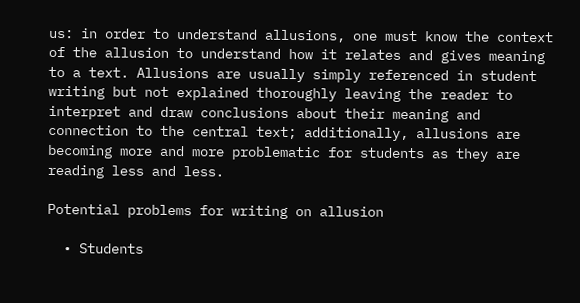us: in order to understand allusions, one must know the context of the allusion to understand how it relates and gives meaning to a text. Allusions are usually simply referenced in student writing but not explained thoroughly leaving the reader to interpret and draw conclusions about their meaning and connection to the central text; additionally, allusions are becoming more and more problematic for students as they are reading less and less.

Potential problems for writing on allusion

  • Students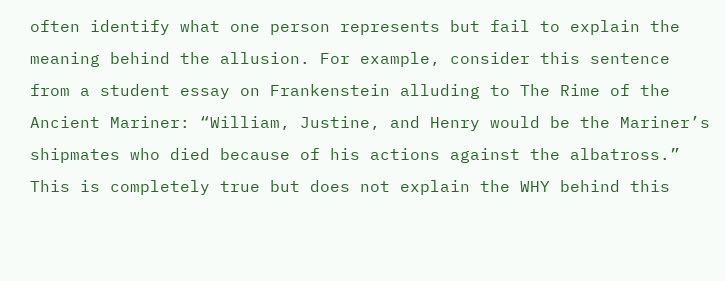often identify what one person represents but fail to explain the meaning behind the allusion. For example, consider this sentence from a student essay on Frankenstein alluding to The Rime of the Ancient Mariner: “William, Justine, and Henry would be the Mariner’s shipmates who died because of his actions against the albatross.” This is completely true but does not explain the WHY behind this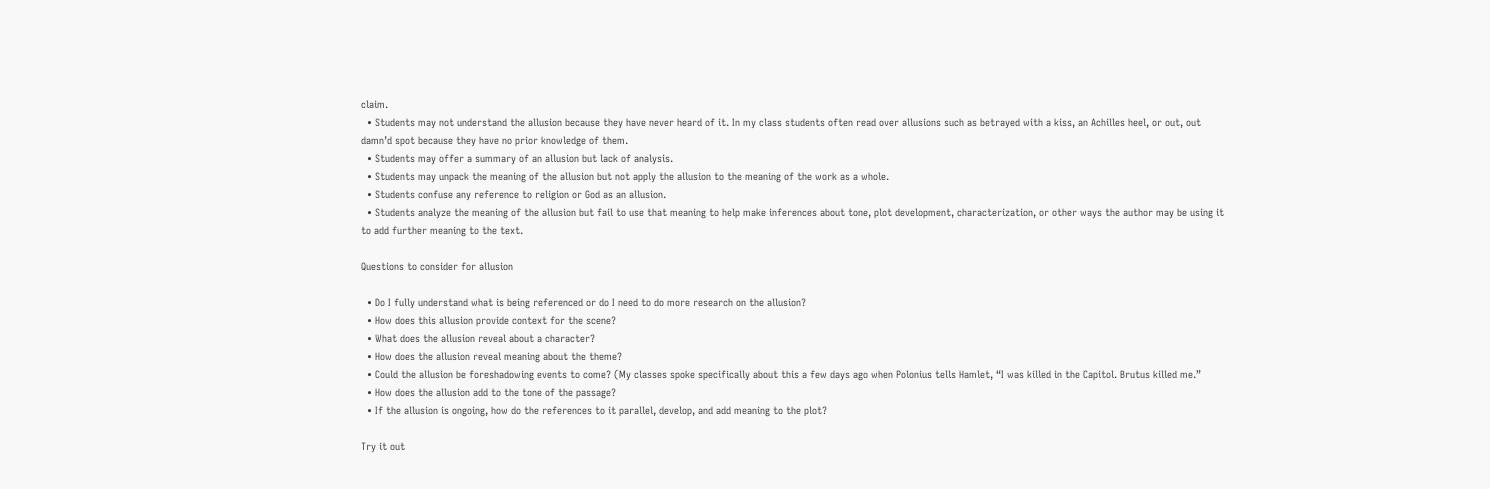claim.
  • Students may not understand the allusion because they have never heard of it. In my class students often read over allusions such as betrayed with a kiss, an Achilles heel, or out, out damn’d spot because they have no prior knowledge of them.
  • Students may offer a summary of an allusion but lack of analysis.
  • Students may unpack the meaning of the allusion but not apply the allusion to the meaning of the work as a whole.
  • Students confuse any reference to religion or God as an allusion.
  • Students analyze the meaning of the allusion but fail to use that meaning to help make inferences about tone, plot development, characterization, or other ways the author may be using it to add further meaning to the text.

Questions to consider for allusion

  • Do I fully understand what is being referenced or do I need to do more research on the allusion?
  • How does this allusion provide context for the scene?
  • What does the allusion reveal about a character?
  • How does the allusion reveal meaning about the theme?
  • Could the allusion be foreshadowing events to come? (My classes spoke specifically about this a few days ago when Polonius tells Hamlet, “I was killed in the Capitol. Brutus killed me.”
  • How does the allusion add to the tone of the passage?
  • If the allusion is ongoing, how do the references to it parallel, develop, and add meaning to the plot?

Try it out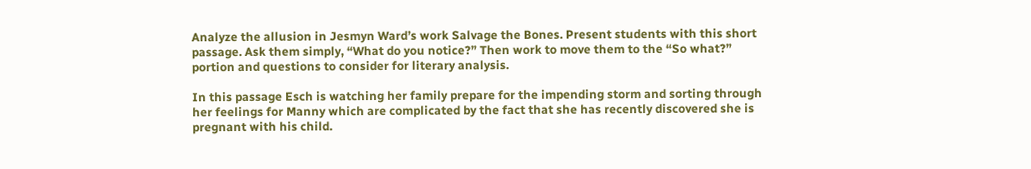Analyze the allusion in Jesmyn Ward’s work Salvage the Bones. Present students with this short passage. Ask them simply, “What do you notice?” Then work to move them to the “So what?” portion and questions to consider for literary analysis.

In this passage Esch is watching her family prepare for the impending storm and sorting through her feelings for Manny which are complicated by the fact that she has recently discovered she is pregnant with his child.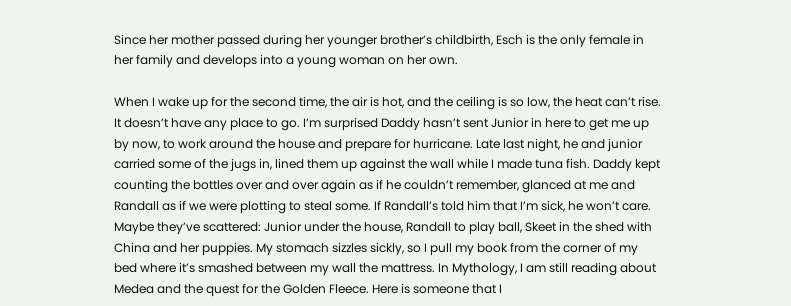Since her mother passed during her younger brother’s childbirth, Esch is the only female in her family and develops into a young woman on her own.

When I wake up for the second time, the air is hot, and the ceiling is so low, the heat can’t rise. It doesn’t have any place to go. I’m surprised Daddy hasn’t sent Junior in here to get me up by now, to work around the house and prepare for hurricane. Late last night, he and junior carried some of the jugs in, lined them up against the wall while I made tuna fish. Daddy kept counting the bottles over and over again as if he couldn’t remember, glanced at me and Randall as if we were plotting to steal some. If Randall’s told him that I’m sick, he won’t care. Maybe they’ve scattered: Junior under the house, Randall to play ball, Skeet in the shed with China and her puppies. My stomach sizzles sickly, so I pull my book from the corner of my bed where it’s smashed between my wall the mattress. In Mythology, I am still reading about Medea and the quest for the Golden Fleece. Here is someone that I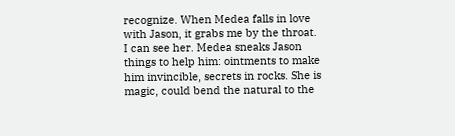recognize. When Medea falls in love with Jason, it grabs me by the throat. I can see her. Medea sneaks Jason things to help him: ointments to make him invincible, secrets in rocks. She is magic, could bend the natural to the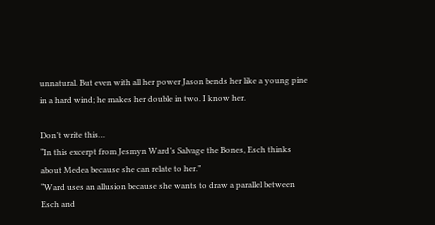unnatural. But even with all her power Jason bends her like a young pine in a hard wind; he makes her double in two. I know her.

Don’t write this…
“In this excerpt from Jesmyn Ward’s Salvage the Bones, Esch thinks about Medea because she can relate to her.”
“Ward uses an allusion because she wants to draw a parallel between Esch and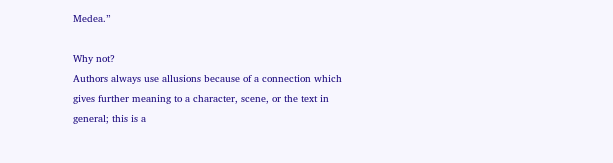Medea.”

Why not?
Authors always use allusions because of a connection which gives further meaning to a character, scene, or the text in general; this is a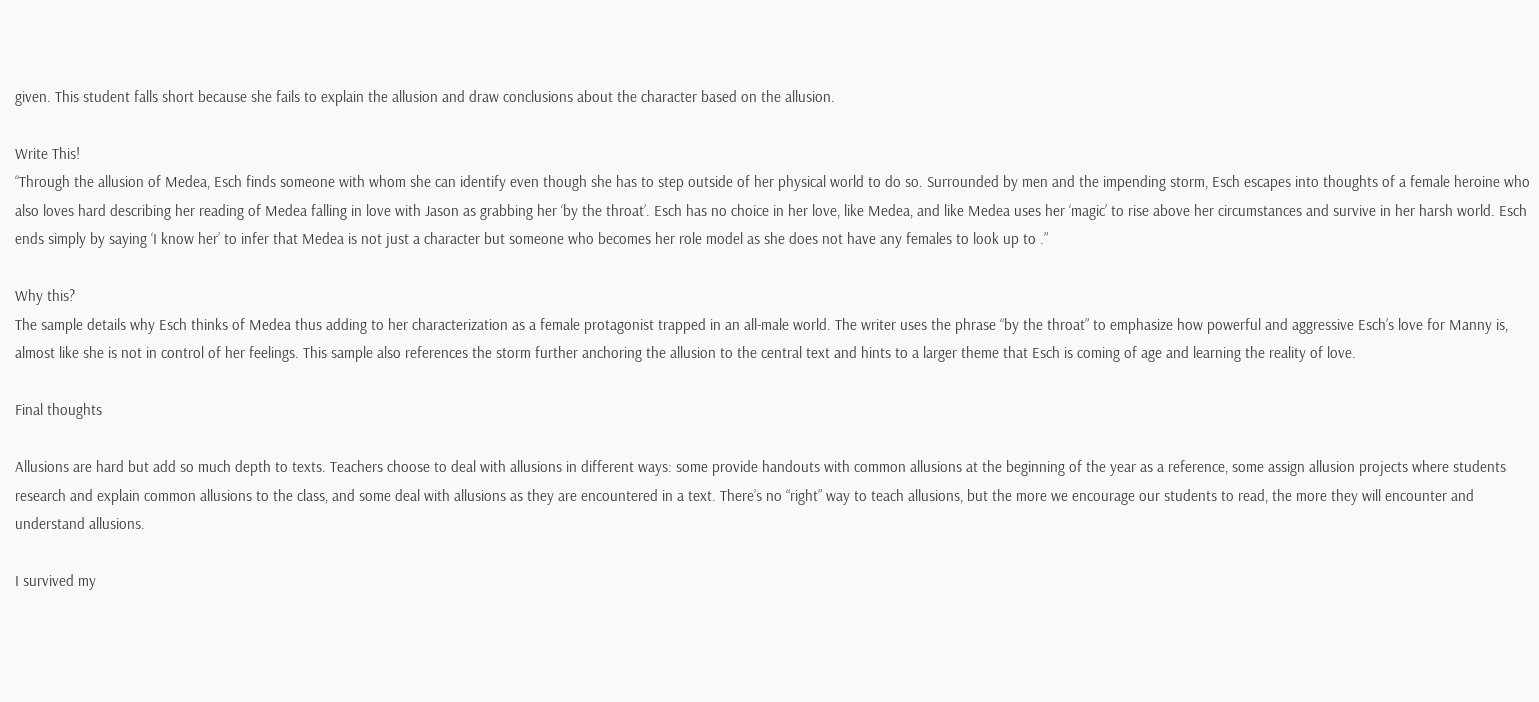given. This student falls short because she fails to explain the allusion and draw conclusions about the character based on the allusion.

Write This!
“Through the allusion of Medea, Esch finds someone with whom she can identify even though she has to step outside of her physical world to do so. Surrounded by men and the impending storm, Esch escapes into thoughts of a female heroine who also loves hard describing her reading of Medea falling in love with Jason as grabbing her ‘by the throat’. Esch has no choice in her love, like Medea, and like Medea uses her ‘magic’ to rise above her circumstances and survive in her harsh world. Esch ends simply by saying ‘I know her’ to infer that Medea is not just a character but someone who becomes her role model as she does not have any females to look up to .”

Why this?
The sample details why Esch thinks of Medea thus adding to her characterization as a female protagonist trapped in an all-male world. The writer uses the phrase “by the throat” to emphasize how powerful and aggressive Esch’s love for Manny is, almost like she is not in control of her feelings. This sample also references the storm further anchoring the allusion to the central text and hints to a larger theme that Esch is coming of age and learning the reality of love.

Final thoughts

Allusions are hard but add so much depth to texts. Teachers choose to deal with allusions in different ways: some provide handouts with common allusions at the beginning of the year as a reference, some assign allusion projects where students research and explain common allusions to the class, and some deal with allusions as they are encountered in a text. There’s no “right” way to teach allusions, but the more we encourage our students to read, the more they will encounter and understand allusions.

I survived my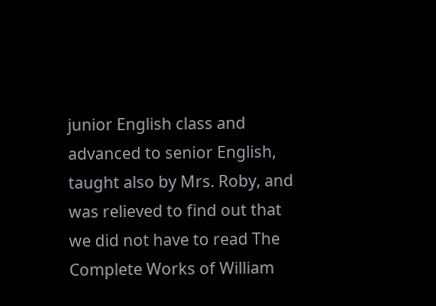junior English class and advanced to senior English, taught also by Mrs. Roby, and was relieved to find out that we did not have to read The Complete Works of William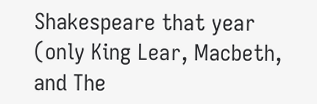Shakespeare that year (only King Lear, Macbeth, and The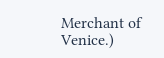Merchant of Venice.)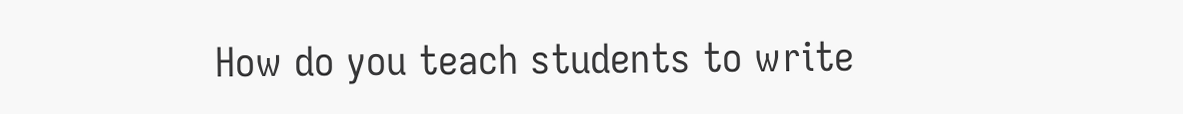How do you teach students to write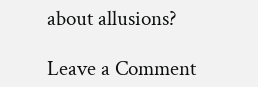about allusions?

Leave a Comment